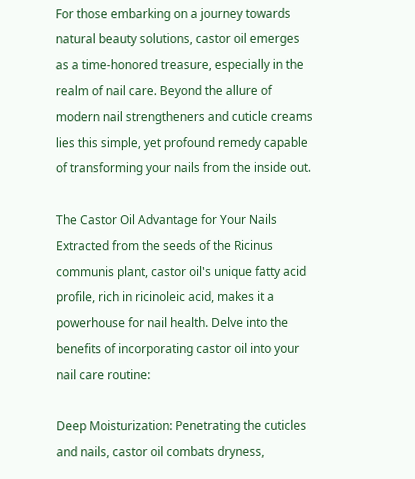For those embarking on a journey towards natural beauty solutions, castor oil emerges as a time-honored treasure, especially in the realm of nail care. Beyond the allure of modern nail strengtheners and cuticle creams lies this simple, yet profound remedy capable of transforming your nails from the inside out.

The Castor Oil Advantage for Your Nails
Extracted from the seeds of the Ricinus communis plant, castor oil's unique fatty acid profile, rich in ricinoleic acid, makes it a powerhouse for nail health. Delve into the benefits of incorporating castor oil into your nail care routine:

Deep Moisturization: Penetrating the cuticles and nails, castor oil combats dryness,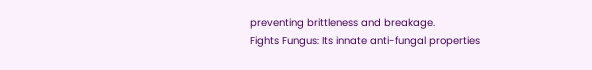preventing brittleness and breakage.
Fights Fungus: Its innate anti-fungal properties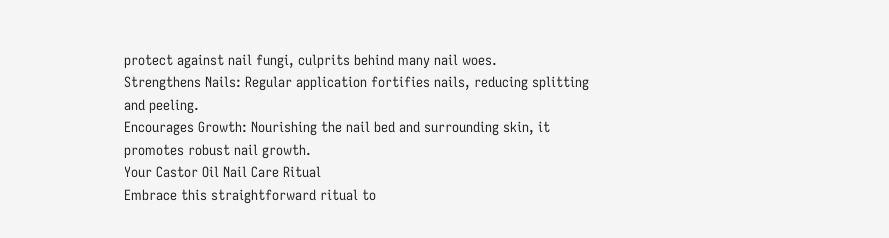protect against nail fungi, culprits behind many nail woes.
Strengthens Nails: Regular application fortifies nails, reducing splitting and peeling.
Encourages Growth: Nourishing the nail bed and surrounding skin, it promotes robust nail growth.
Your Castor Oil Nail Care Ritual
Embrace this straightforward ritual to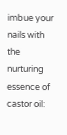imbue your nails with the nurturing essence of castor oil: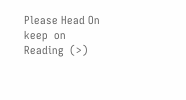Please Head On keep  on Reading  (>)